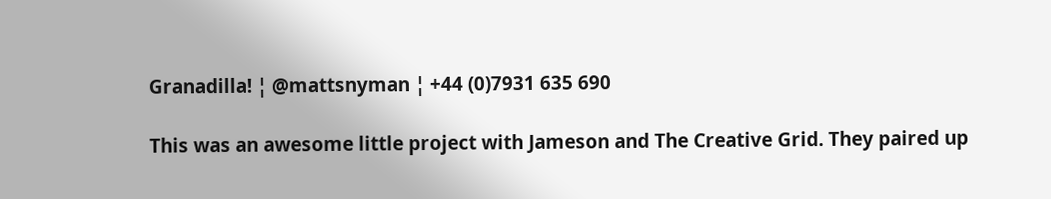Granadilla! ¦ @mattsnyman ¦ +44 (0)7931 635 690

This was an awesome little project with Jameson and The Creative Grid. They paired up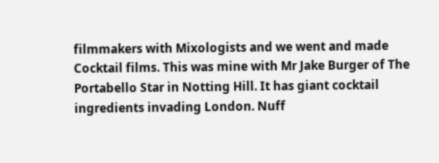filmmakers with Mixologists and we went and made Cocktail films. This was mine with Mr Jake Burger of The Portabello Star in Notting Hill. It has giant cocktail ingredients invading London. Nuff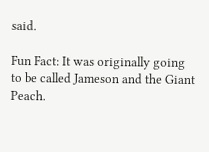said.

Fun Fact: It was originally going to be called Jameson and the Giant Peach.